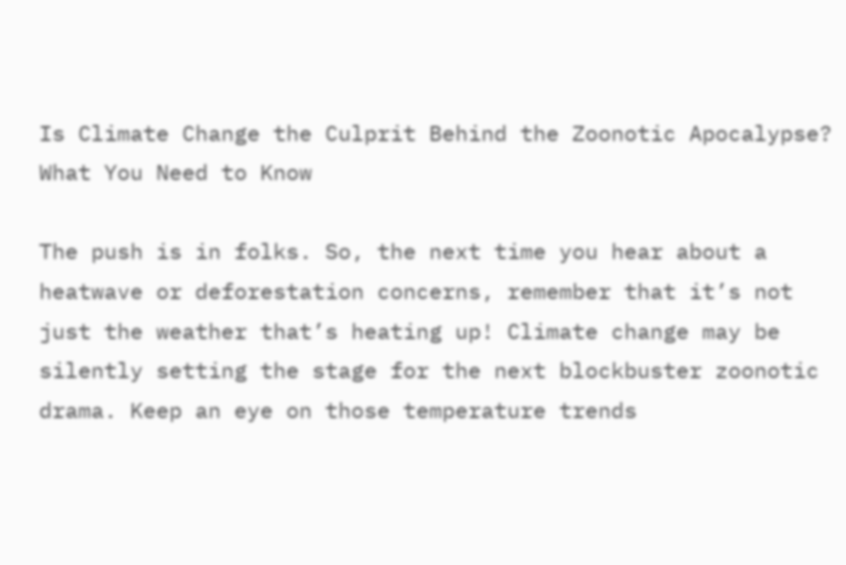Is Climate Change the Culprit Behind the Zoonotic Apocalypse? What You Need to Know

The push is in folks. So, the next time you hear about a heatwave or deforestation concerns, remember that it’s not just the weather that’s heating up! Climate change may be silently setting the stage for the next blockbuster zoonotic drama. Keep an eye on those temperature trends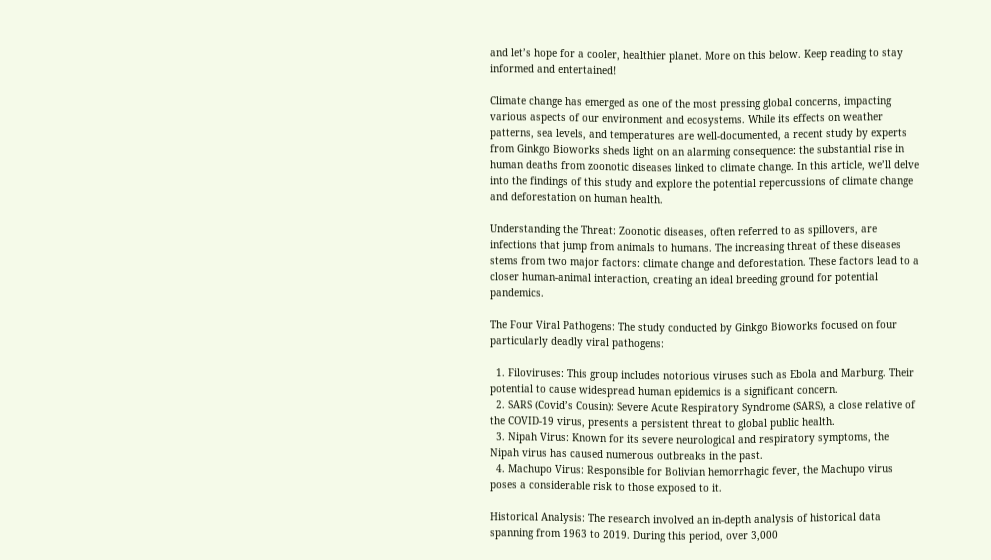and let’s hope for a cooler, healthier planet. More on this below. Keep reading to stay informed and entertained!

Climate change has emerged as one of the most pressing global concerns, impacting various aspects of our environment and ecosystems. While its effects on weather patterns, sea levels, and temperatures are well-documented, a recent study by experts from Ginkgo Bioworks sheds light on an alarming consequence: the substantial rise in human deaths from zoonotic diseases linked to climate change. In this article, we’ll delve into the findings of this study and explore the potential repercussions of climate change and deforestation on human health.

Understanding the Threat: Zoonotic diseases, often referred to as spillovers, are infections that jump from animals to humans. The increasing threat of these diseases stems from two major factors: climate change and deforestation. These factors lead to a closer human-animal interaction, creating an ideal breeding ground for potential pandemics.

The Four Viral Pathogens: The study conducted by Ginkgo Bioworks focused on four particularly deadly viral pathogens:

  1. Filoviruses: This group includes notorious viruses such as Ebola and Marburg. Their potential to cause widespread human epidemics is a significant concern.
  2. SARS (Covid’s Cousin): Severe Acute Respiratory Syndrome (SARS), a close relative of the COVID-19 virus, presents a persistent threat to global public health.
  3. Nipah Virus: Known for its severe neurological and respiratory symptoms, the Nipah virus has caused numerous outbreaks in the past.
  4. Machupo Virus: Responsible for Bolivian hemorrhagic fever, the Machupo virus poses a considerable risk to those exposed to it.

Historical Analysis: The research involved an in-depth analysis of historical data spanning from 1963 to 2019. During this period, over 3,000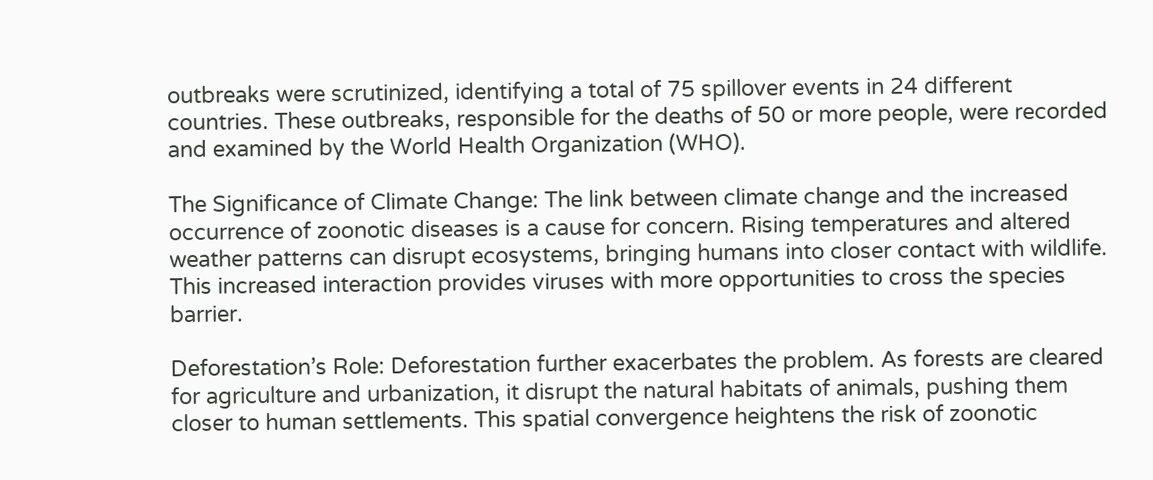outbreaks were scrutinized, identifying a total of 75 spillover events in 24 different countries. These outbreaks, responsible for the deaths of 50 or more people, were recorded and examined by the World Health Organization (WHO).

The Significance of Climate Change: The link between climate change and the increased occurrence of zoonotic diseases is a cause for concern. Rising temperatures and altered weather patterns can disrupt ecosystems, bringing humans into closer contact with wildlife. This increased interaction provides viruses with more opportunities to cross the species barrier.

Deforestation’s Role: Deforestation further exacerbates the problem. As forests are cleared for agriculture and urbanization, it disrupt the natural habitats of animals, pushing them closer to human settlements. This spatial convergence heightens the risk of zoonotic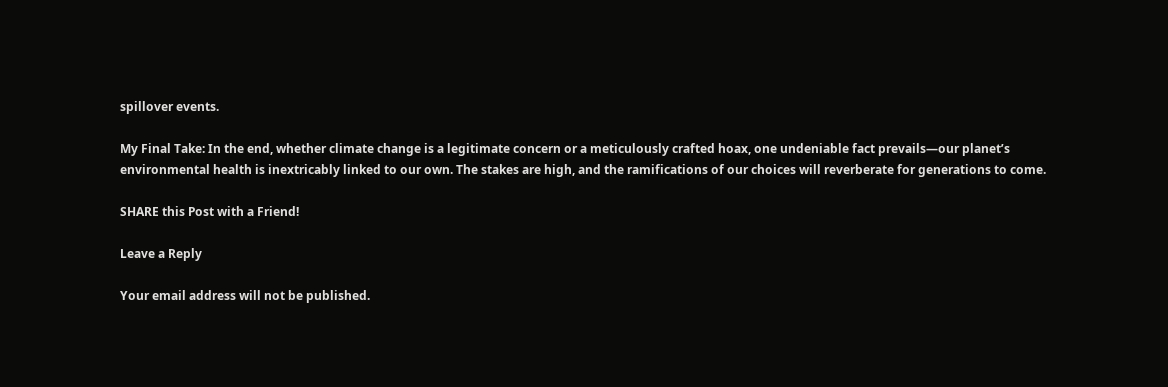spillover events.

My Final Take: In the end, whether climate change is a legitimate concern or a meticulously crafted hoax, one undeniable fact prevails—our planet’s environmental health is inextricably linked to our own. The stakes are high, and the ramifications of our choices will reverberate for generations to come.

SHARE this Post with a Friend!

Leave a Reply

Your email address will not be published.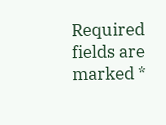Required fields are marked *